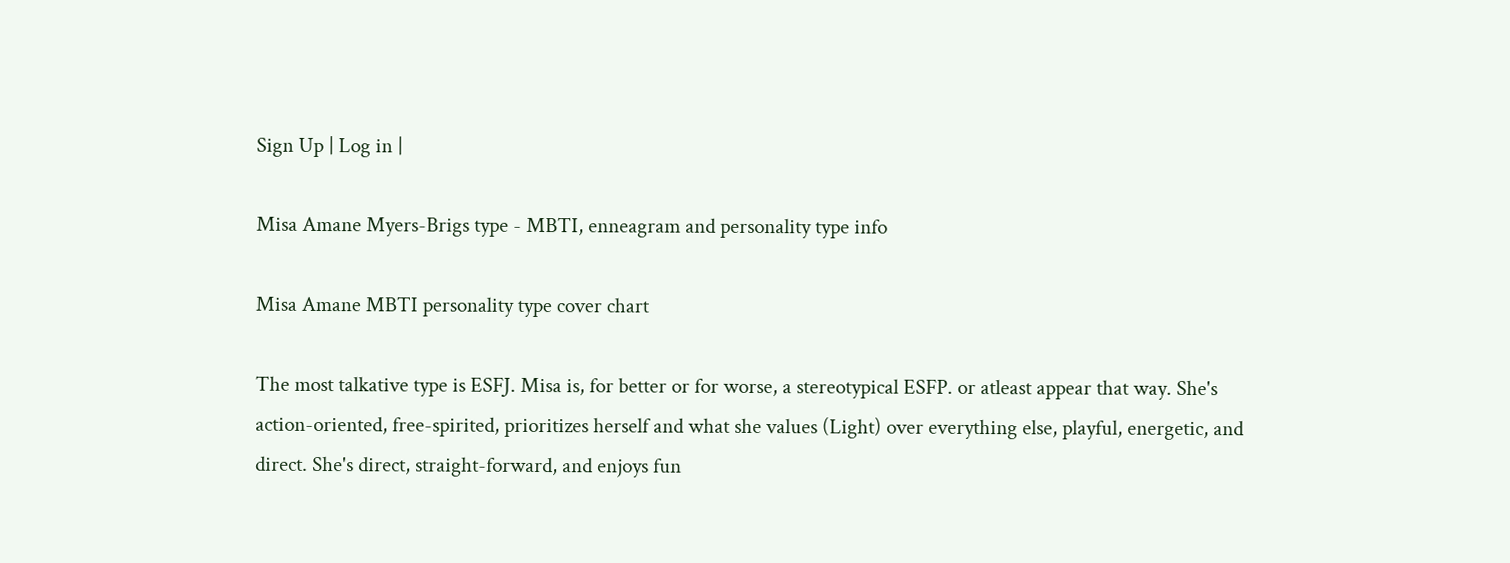Sign Up | Log in |

Misa Amane Myers-Brigs type - MBTI, enneagram and personality type info

Misa Amane MBTI personality type cover chart

The most talkative type is ESFJ. Misa is, for better or for worse, a stereotypical ESFP. or atleast appear that way. She's action-oriented, free-spirited, prioritizes herself and what she values (Light) over everything else, playful, energetic, and direct. She's direct, straight-forward, and enjoys fun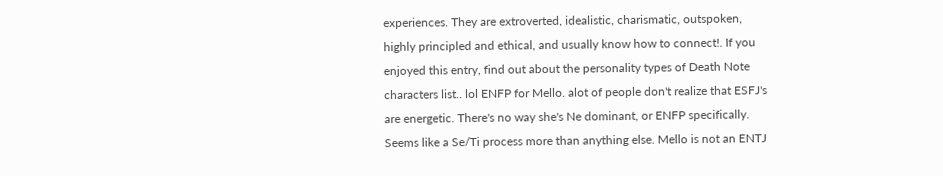experiences. They are extroverted, idealistic, charismatic, outspoken, highly principled and ethical, and usually know how to connect!. If you enjoyed this entry, find out about the personality types of Death Note characters list.. lol ENFP for Mello. alot of people don't realize that ESFJ's are energetic. There's no way she's Ne dominant, or ENFP specifically. Seems like a Se/Ti process more than anything else. Mello is not an ENTJ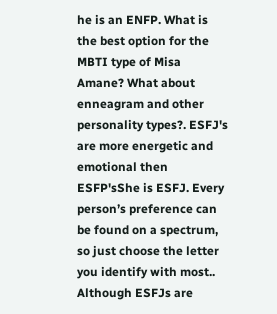he is an ENFP. What is the best option for the MBTI type of Misa Amane? What about enneagram and other personality types?. ESFJ's are more energetic and emotional then ESFP'sShe is ESFJ. Every person’s preference can be found on a spectrum, so just choose the letter you identify with most.. Although ESFJs are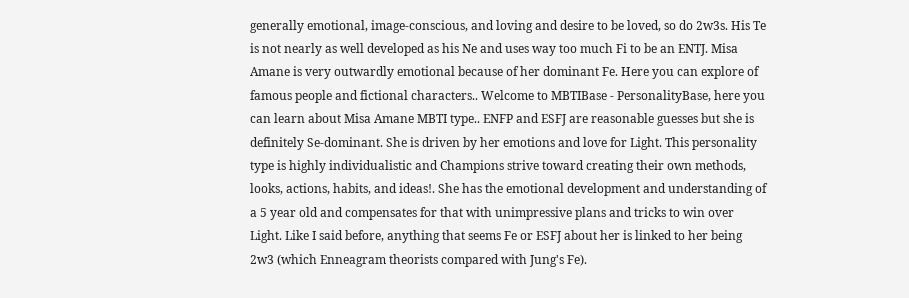generally emotional, image-conscious, and loving and desire to be loved, so do 2w3s. His Te is not nearly as well developed as his Ne and uses way too much Fi to be an ENTJ. Misa Amane is very outwardly emotional because of her dominant Fe. Here you can explore of famous people and fictional characters.. Welcome to MBTIBase - PersonalityBase, here you can learn about Misa Amane MBTI type.. ENFP and ESFJ are reasonable guesses but she is definitely Se-dominant. She is driven by her emotions and love for Light. This personality type is highly individualistic and Champions strive toward creating their own methods, looks, actions, habits, and ideas!. She has the emotional development and understanding of a 5 year old and compensates for that with unimpressive plans and tricks to win over Light. Like I said before, anything that seems Fe or ESFJ about her is linked to her being 2w3 (which Enneagram theorists compared with Jung's Fe).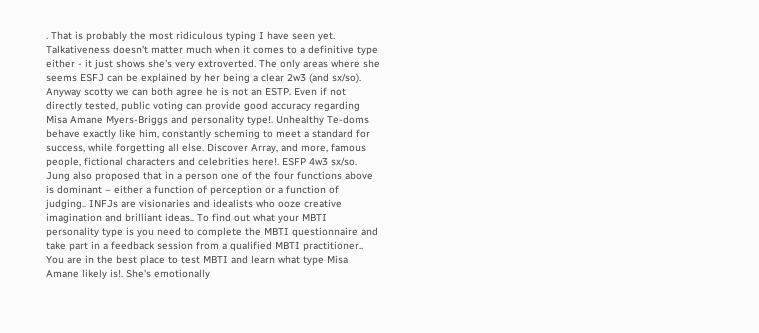. That is probably the most ridiculous typing I have seen yet. Talkativeness doesn't matter much when it comes to a definitive type either - it just shows she's very extroverted. The only areas where she seems ESFJ can be explained by her being a clear 2w3 (and sx/so). Anyway scotty we can both agree he is not an ESTP. Even if not directly tested, public voting can provide good accuracy regarding Misa Amane Myers-Briggs and personality type!. Unhealthy Te-doms behave exactly like him, constantly scheming to meet a standard for success, while forgetting all else. Discover Array, and more, famous people, fictional characters and celebrities here!. ESFP 4w3 sx/so. Jung also proposed that in a person one of the four functions above is dominant – either a function of perception or a function of judging.. INFJs are visionaries and idealists who ooze creative imagination and brilliant ideas.. To find out what your MBTI personality type is you need to complete the MBTI questionnaire and take part in a feedback session from a qualified MBTI practitioner.. You are in the best place to test MBTI and learn what type Misa Amane likely is!. She's emotionally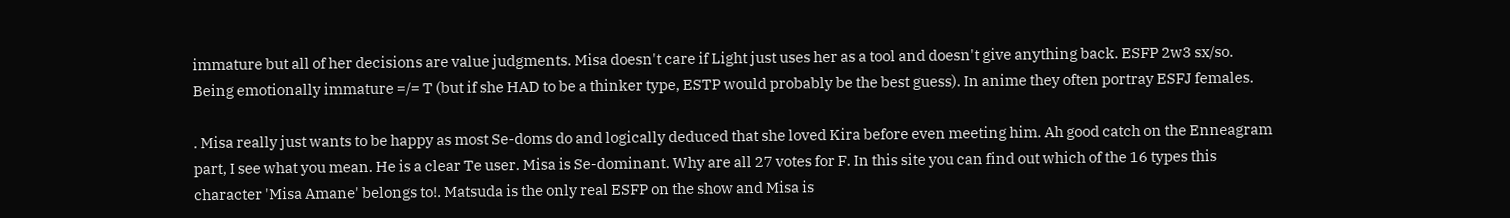immature but all of her decisions are value judgments. Misa doesn't care if Light just uses her as a tool and doesn't give anything back. ESFP 2w3 sx/so. Being emotionally immature =/= T (but if she HAD to be a thinker type, ESTP would probably be the best guess). In anime they often portray ESFJ females.

. Misa really just wants to be happy as most Se-doms do and logically deduced that she loved Kira before even meeting him. Ah good catch on the Enneagram part, I see what you mean. He is a clear Te user. Misa is Se-dominant. Why are all 27 votes for F. In this site you can find out which of the 16 types this character 'Misa Amane' belongs to!. Matsuda is the only real ESFP on the show and Misa is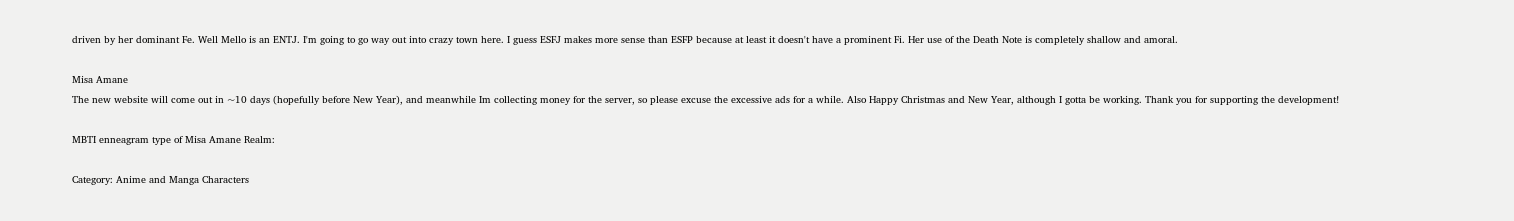driven by her dominant Fe. Well Mello is an ENTJ. I'm going to go way out into crazy town here. I guess ESFJ makes more sense than ESFP because at least it doesn't have a prominent Fi. Her use of the Death Note is completely shallow and amoral.

Misa Amane
The new website will come out in ~10 days (hopefully before New Year), and meanwhile Im collecting money for the server, so please excuse the excessive ads for a while. Also Happy Christmas and New Year, although I gotta be working. Thank you for supporting the development!

MBTI enneagram type of Misa Amane Realm:

Category: Anime and Manga Characters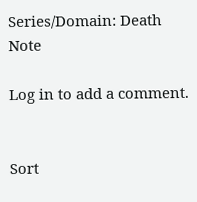Series/Domain: Death Note

Log in to add a comment.


Sort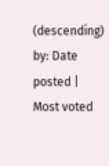(descending) by: Date posted | Most voted